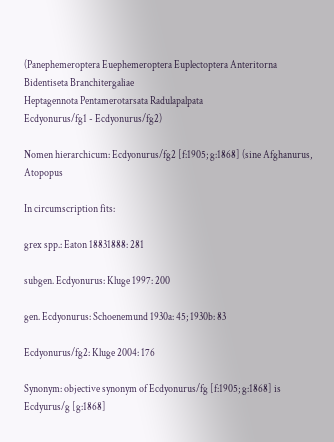(Panephemeroptera Euephemeroptera Euplectoptera Anteritorna Bidentiseta Branchitergaliae
Heptagennota Pentamerotarsata Radulapalpata
Ecdyonurus/fg1 - Ecdyonurus/fg2)

Nomen hierarchicum: Ecdyonurus/fg2 [f:1905; g:1868] (sine Afghanurus, Atopopus

In circumscription fits:

grex spp.: Eaton 18831888: 281

subgen. Ecdyonurus: Kluge 1997: 200

gen. Ecdyonurus: Schoenemund 1930a: 45; 1930b: 83

Ecdyonurus/fg2: Kluge 2004: 176

Synonym: objective synonym of Ecdyonurus/fg [f:1905; g:1868] is Ecdyurus/g [g:1868]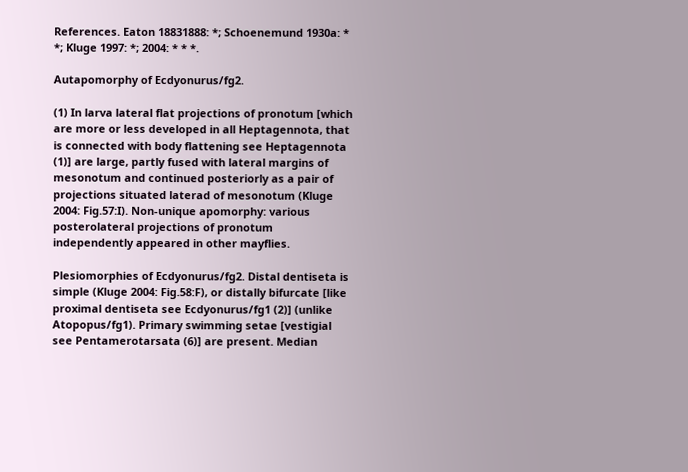References. Eaton 18831888: *; Schoenemund 1930a: * *; Kluge 1997: *; 2004: * * *.

Autapomorphy of Ecdyonurus/fg2.

(1) In larva lateral flat projections of pronotum [which are more or less developed in all Heptagennota, that is connected with body flattening see Heptagennota (1)] are large, partly fused with lateral margins of mesonotum and continued posteriorly as a pair of projections situated laterad of mesonotum (Kluge 2004: Fig.57:I). Non-unique apomorphy: various posterolateral projections of pronotum independently appeared in other mayflies.

Plesiomorphies of Ecdyonurus/fg2. Distal dentiseta is simple (Kluge 2004: Fig.58:F), or distally bifurcate [like proximal dentiseta see Ecdyonurus/fg1 (2)] (unlike Atopopus/fg1). Primary swimming setae [vestigial see Pentamerotarsata (6)] are present. Median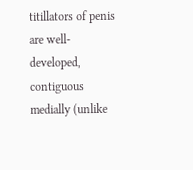titillators of penis are well-developed, contiguous medially (unlike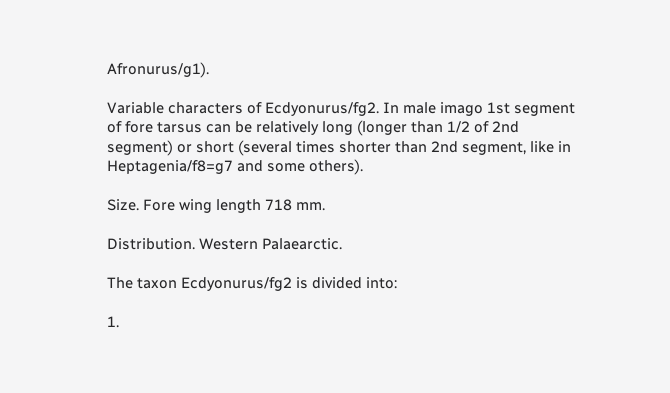Afronurus/g1).

Variable characters of Ecdyonurus/fg2. In male imago 1st segment of fore tarsus can be relatively long (longer than 1/2 of 2nd segment) or short (several times shorter than 2nd segment, like in Heptagenia/f8=g7 and some others).

Size. Fore wing length 718 mm.

Distribution. Western Palaearctic.

The taxon Ecdyonurus/fg2 is divided into:

1.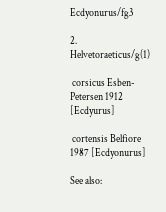Ecdyonurus/fg3

2. Helvetoraeticus/g(1)

 corsicus Esben-Petersen 1912 [Ecdyurus]

 cortensis Belfiore 1987 [Ecdyonurus]

See also: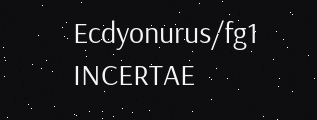Ecdyonurus/fg1 INCERTAE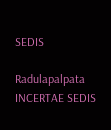SEDIS

Radulapalpata INCERTAE SEDIS